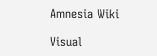Amnesia Wiki

Visual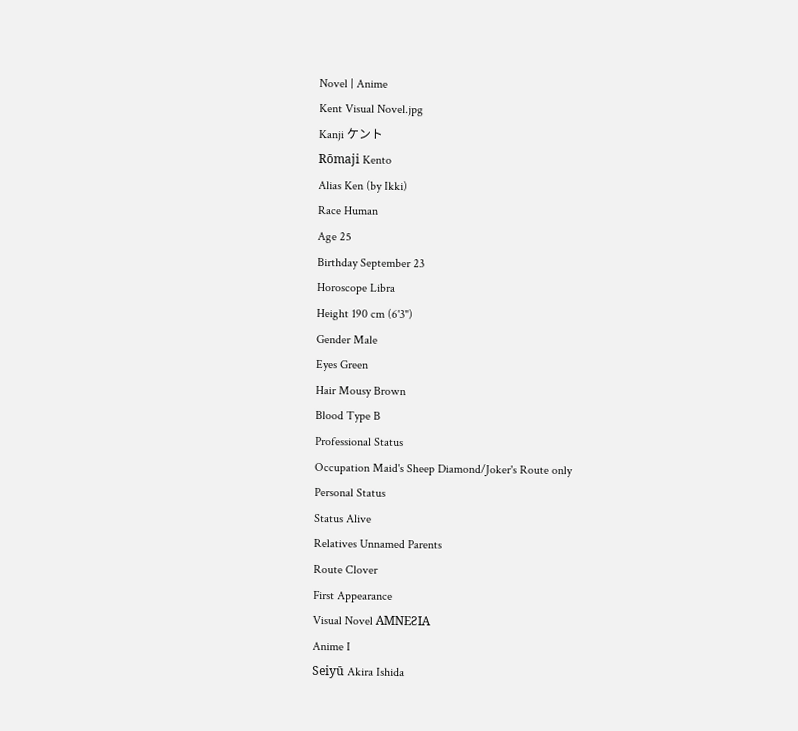Novel | Anime
Kent Visual Novel.jpg
Kanji ケント
Rōmaji Kento
Alias Ken (by Ikki)
Race Human
Age 25
Birthday September 23
Horoscope Libra
Height 190 cm (6'3")
Gender Male
Eyes Green
Hair Mousy Brown
Blood Type B
Professional Status
Occupation Maid's Sheep Diamond/Joker's Route only
Personal Status
Status Alive
Relatives Unnamed Parents
Route Clover
First Appearance
Visual Novel AMNEƧIA
Anime I
Seiyū Akira Ishida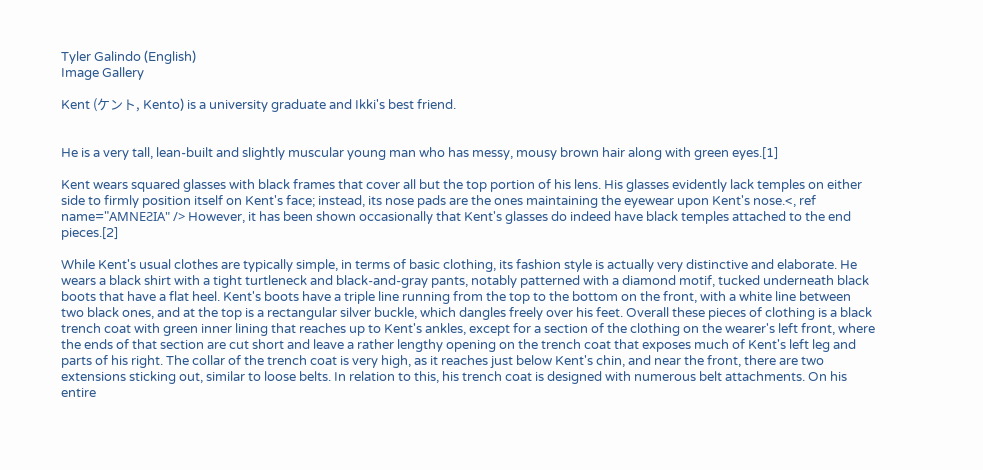Tyler Galindo (English)
Image Gallery

Kent (ケント, Kento) is a university graduate and Ikki's best friend.


He is a very tall, lean-built and slightly muscular young man who has messy, mousy brown hair along with green eyes.[1]

Kent wears squared glasses with black frames that cover all but the top portion of his lens. His glasses evidently lack temples on either side to firmly position itself on Kent's face; instead, its nose pads are the ones maintaining the eyewear upon Kent's nose.<, ref name="AMNEƧIA" /> However, it has been shown occasionally that Kent's glasses do indeed have black temples attached to the end pieces.[2]

While Kent's usual clothes are typically simple, in terms of basic clothing, its fashion style is actually very distinctive and elaborate. He wears a black shirt with a tight turtleneck and black-and-gray pants, notably patterned with a diamond motif, tucked underneath black boots that have a flat heel. Kent's boots have a triple line running from the top to the bottom on the front, with a white line between two black ones, and at the top is a rectangular silver buckle, which dangles freely over his feet. Overall these pieces of clothing is a black trench coat with green inner lining that reaches up to Kent's ankles, except for a section of the clothing on the wearer's left front, where the ends of that section are cut short and leave a rather lengthy opening on the trench coat that exposes much of Kent's left leg and parts of his right. The collar of the trench coat is very high, as it reaches just below Kent's chin, and near the front, there are two extensions sticking out, similar to loose belts. In relation to this, his trench coat is designed with numerous belt attachments. On his entire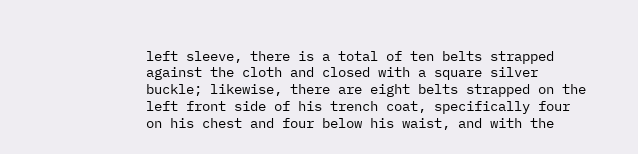left sleeve, there is a total of ten belts strapped against the cloth and closed with a square silver buckle; likewise, there are eight belts strapped on the left front side of his trench coat, specifically four on his chest and four below his waist, and with the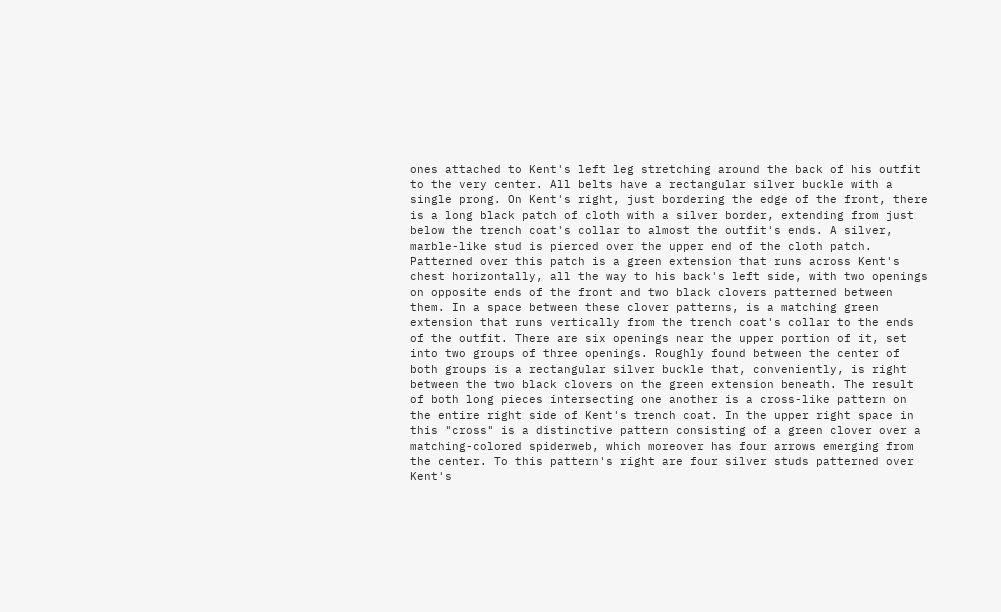ones attached to Kent's left leg stretching around the back of his outfit to the very center. All belts have a rectangular silver buckle with a single prong. On Kent's right, just bordering the edge of the front, there is a long black patch of cloth with a silver border, extending from just below the trench coat's collar to almost the outfit's ends. A silver, marble-like stud is pierced over the upper end of the cloth patch. Patterned over this patch is a green extension that runs across Kent's chest horizontally, all the way to his back's left side, with two openings on opposite ends of the front and two black clovers patterned between them. In a space between these clover patterns, is a matching green extension that runs vertically from the trench coat's collar to the ends of the outfit. There are six openings near the upper portion of it, set into two groups of three openings. Roughly found between the center of both groups is a rectangular silver buckle that, conveniently, is right between the two black clovers on the green extension beneath. The result of both long pieces intersecting one another is a cross-like pattern on the entire right side of Kent's trench coat. In the upper right space in this "cross" is a distinctive pattern consisting of a green clover over a matching-colored spiderweb, which moreover has four arrows emerging from the center. To this pattern's right are four silver studs patterned over Kent's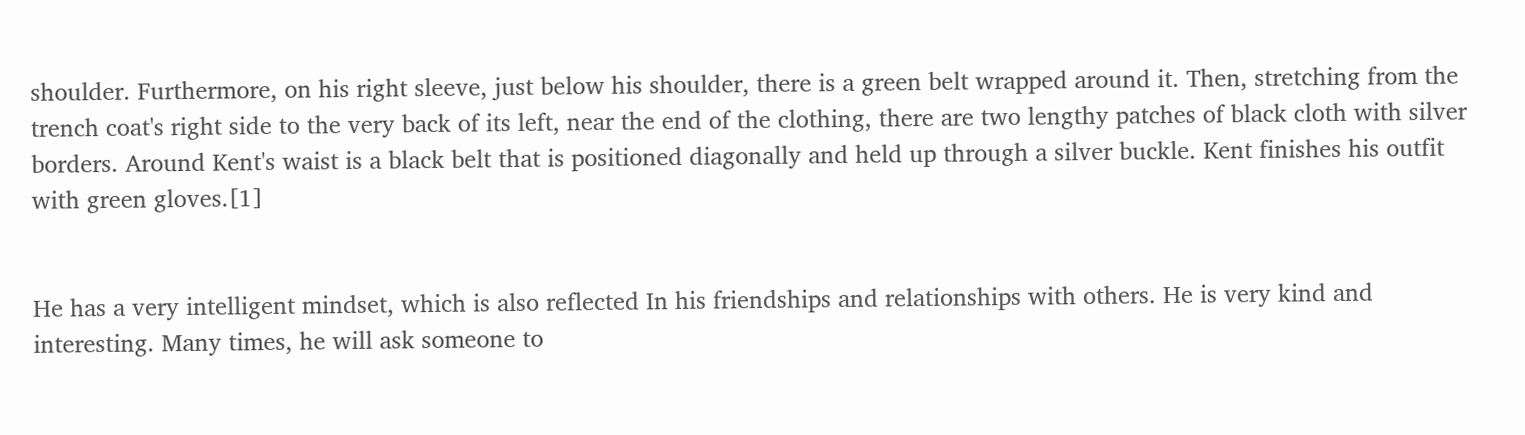shoulder. Furthermore, on his right sleeve, just below his shoulder, there is a green belt wrapped around it. Then, stretching from the trench coat's right side to the very back of its left, near the end of the clothing, there are two lengthy patches of black cloth with silver borders. Around Kent's waist is a black belt that is positioned diagonally and held up through a silver buckle. Kent finishes his outfit with green gloves.[1]


He has a very intelligent mindset, which is also reflected In his friendships and relationships with others. He is very kind and interesting. Many times, he will ask someone to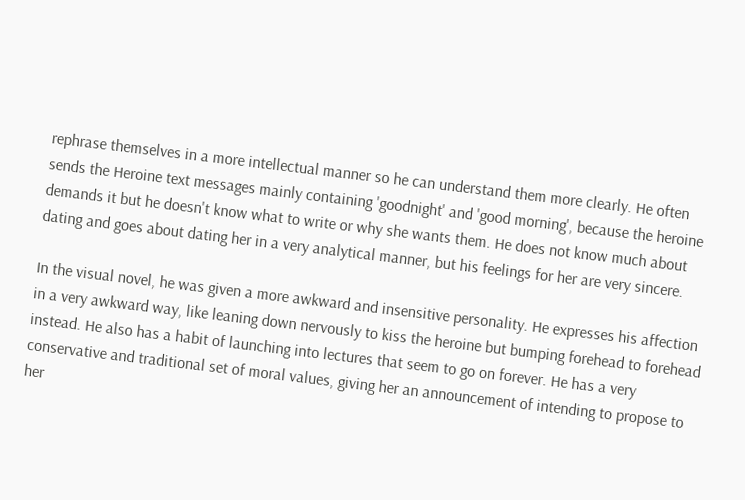rephrase themselves in a more intellectual manner so he can understand them more clearly. He often sends the Heroine text messages mainly containing 'goodnight' and 'good morning', because the heroine demands it but he doesn't know what to write or why she wants them. He does not know much about dating and goes about dating her in a very analytical manner, but his feelings for her are very sincere.

In the visual novel, he was given a more awkward and insensitive personality. He expresses his affection in a very awkward way, like leaning down nervously to kiss the heroine but bumping forehead to forehead instead. He also has a habit of launching into lectures that seem to go on forever. He has a very conservative and traditional set of moral values, giving her an announcement of intending to propose to her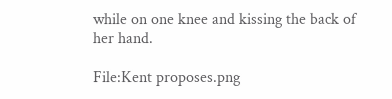while on one knee and kissing the back of her hand.

File:Kent proposes.png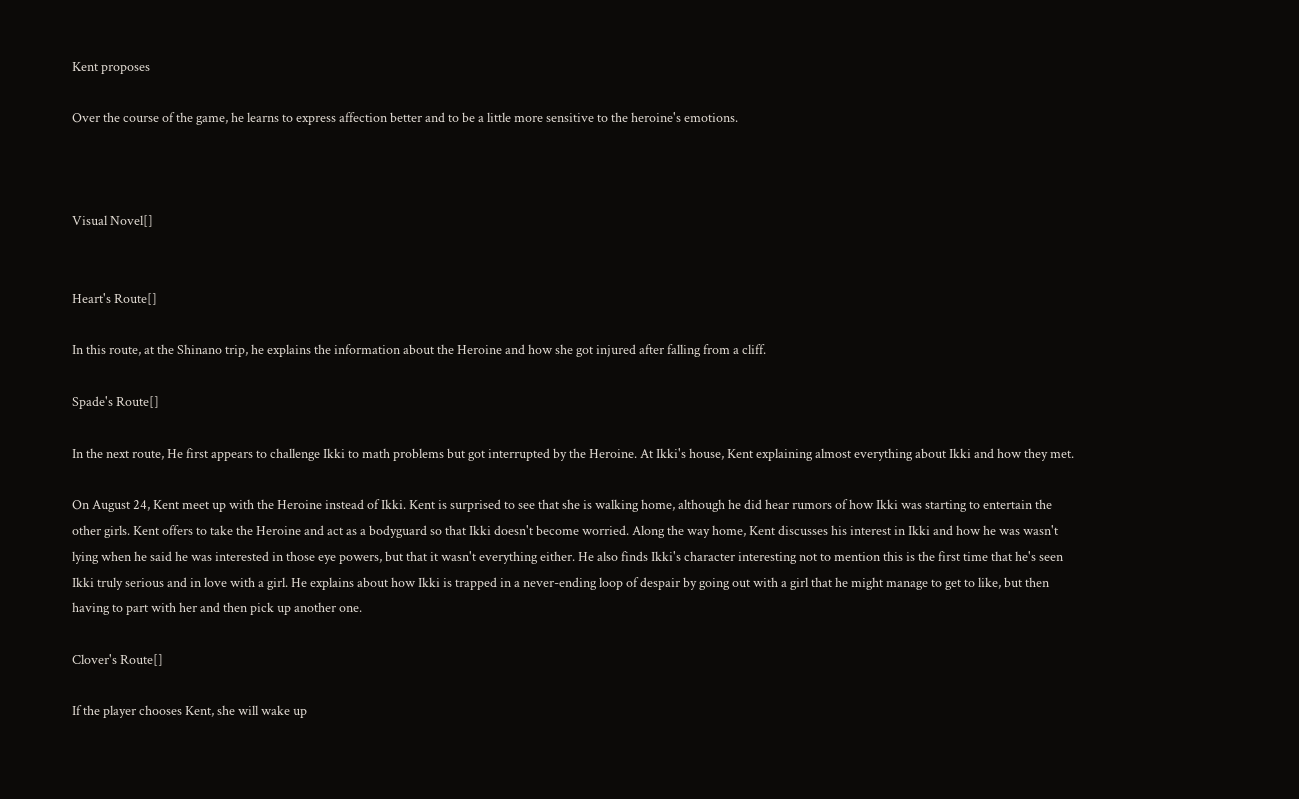Kent proposes

Over the course of the game, he learns to express affection better and to be a little more sensitive to the heroine's emotions.



Visual Novel[]


Heart's Route[]

In this route, at the Shinano trip, he explains the information about the Heroine and how she got injured after falling from a cliff.

Spade's Route[]

In the next route, He first appears to challenge Ikki to math problems but got interrupted by the Heroine. At Ikki's house, Kent explaining almost everything about Ikki and how they met.

On August 24, Kent meet up with the Heroine instead of Ikki. Kent is surprised to see that she is walking home, although he did hear rumors of how Ikki was starting to entertain the other girls. Kent offers to take the Heroine and act as a bodyguard so that Ikki doesn't become worried. Along the way home, Kent discusses his interest in Ikki and how he was wasn't lying when he said he was interested in those eye powers, but that it wasn't everything either. He also finds Ikki's character interesting not to mention this is the first time that he's seen Ikki truly serious and in love with a girl. He explains about how Ikki is trapped in a never-ending loop of despair by going out with a girl that he might manage to get to like, but then having to part with her and then pick up another one.

Clover's Route[]

If the player chooses Kent, she will wake up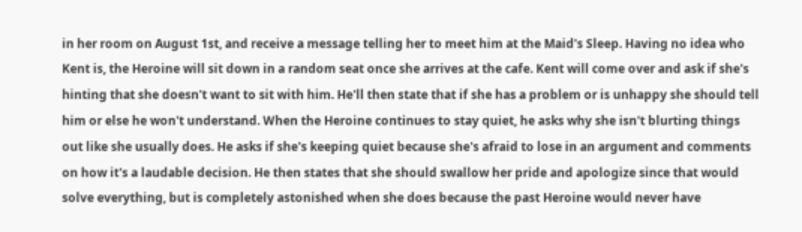in her room on August 1st, and receive a message telling her to meet him at the Maid's Sleep. Having no idea who Kent is, the Heroine will sit down in a random seat once she arrives at the cafe. Kent will come over and ask if she's hinting that she doesn't want to sit with him. He'll then state that if she has a problem or is unhappy she should tell him or else he won't understand. When the Heroine continues to stay quiet, he asks why she isn't blurting things out like she usually does. He asks if she's keeping quiet because she's afraid to lose in an argument and comments on how it's a laudable decision. He then states that she should swallow her pride and apologize since that would solve everything, but is completely astonished when she does because the past Heroine would never have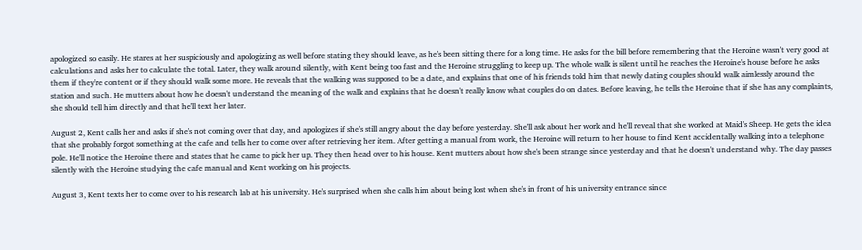apologized so easily. He stares at her suspiciously and apologizing as well before stating they should leave, as he's been sitting there for a long time. He asks for the bill before remembering that the Heroine wasn't very good at calculations and asks her to calculate the total. Later, they walk around silently, with Kent being too fast and the Heroine struggling to keep up. The whole walk is silent until he reaches the Heroine's house before he asks them if they're content or if they should walk some more. He reveals that the walking was supposed to be a date, and explains that one of his friends told him that newly dating couples should walk aimlessly around the station and such. He mutters about how he doesn't understand the meaning of the walk and explains that he doesn't really know what couples do on dates. Before leaving, he tells the Heroine that if she has any complaints, she should tell him directly and that he'll text her later.

August 2, Kent calls her and asks if she's not coming over that day, and apologizes if she's still angry about the day before yesterday. She'll ask about her work and he'll reveal that she worked at Maid's Sheep. He gets the idea that she probably forgot something at the cafe and tells her to come over after retrieving her item. After getting a manual from work, the Heroine will return to her house to find Kent accidentally walking into a telephone pole. He'll notice the Heroine there and states that he came to pick her up. They then head over to his house. Kent mutters about how she's been strange since yesterday and that he doesn't understand why. The day passes silently with the Heroine studying the cafe manual and Kent working on his projects.

August 3, Kent texts her to come over to his research lab at his university. He's surprised when she calls him about being lost when she's in front of his university entrance since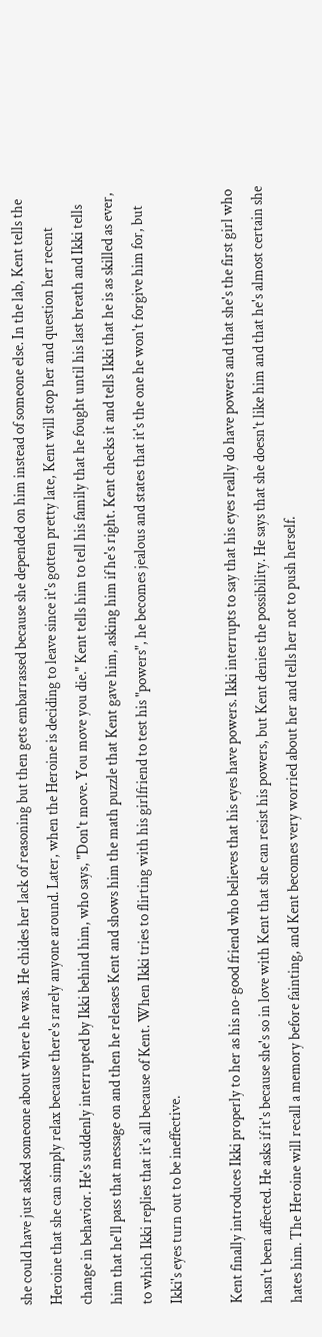she could have just asked someone about where he was. He chides her lack of reasoning but then gets embarrassed because she depended on him instead of someone else. In the lab, Kent tells the Heroine that she can simply relax because there's rarely anyone around. Later, when the Heroine is deciding to leave since it's gotten pretty late, Kent will stop her and question her recent change in behavior. He's suddenly interrupted by Ikki behind him, who says, "Don't move. You move you die." Kent tells him to tell his family that he fought until his last breath and Ikki tells him that he'll pass that message on and then he releases Kent and shows him the math puzzle that Kent gave him, asking him if he's right. Kent checks it and tells Ikki that he is as skilled as ever, to which Ikki replies that it's all because of Kent. When Ikki tries to flirting with his girlfriend to test his "powers", he becomes jealous and states that it's the one he won't forgive him for, but Ikki's eyes turn out to be ineffective.

Kent finally introduces Ikki properly to her as his no-good friend who believes that his eyes have powers. Ikki interrupts to say that his eyes really do have powers and that she's the first girl who hasn't been affected. He asks if it's because she's so in love with Kent that she can resist his powers, but Kent denies the possibility. He says that she doesn't like him and that he's almost certain she hates him. The Heroine will recall a memory before fainting, and Kent becomes very worried about her and tells her not to push herself.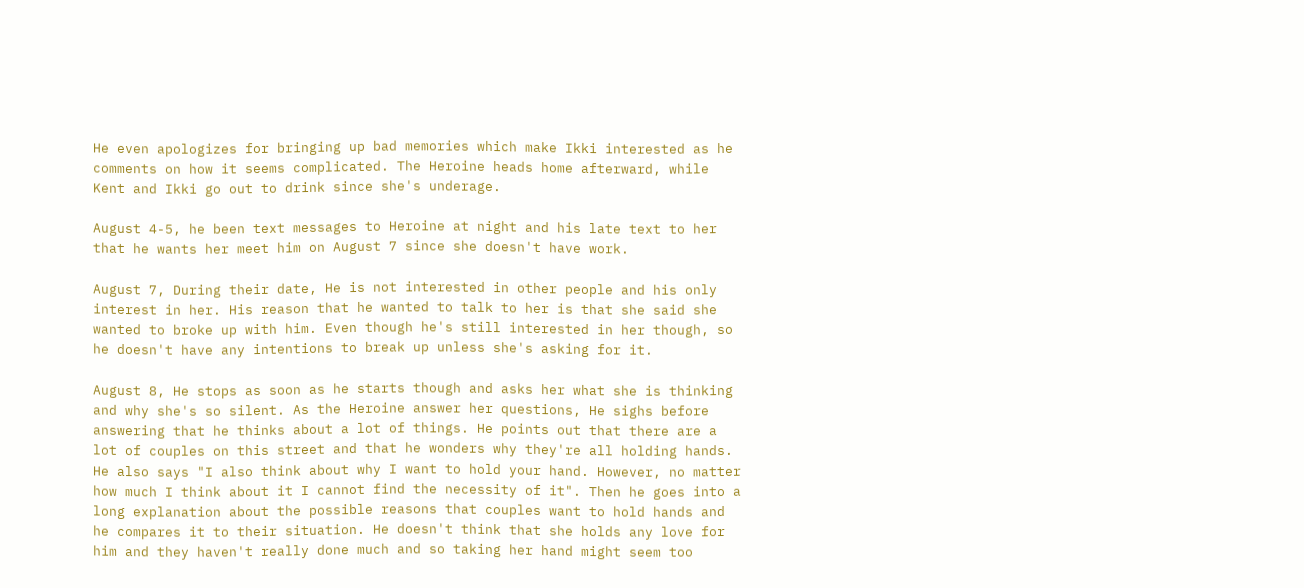He even apologizes for bringing up bad memories which make Ikki interested as he comments on how it seems complicated. The Heroine heads home afterward, while Kent and Ikki go out to drink since she's underage.

August 4-5, he been text messages to Heroine at night and his late text to her that he wants her meet him on August 7 since she doesn't have work.

August 7, During their date, He is not interested in other people and his only interest in her. His reason that he wanted to talk to her is that she said she wanted to broke up with him. Even though he's still interested in her though, so he doesn't have any intentions to break up unless she's asking for it.

August 8, He stops as soon as he starts though and asks her what she is thinking and why she's so silent. As the Heroine answer her questions, He sighs before answering that he thinks about a lot of things. He points out that there are a lot of couples on this street and that he wonders why they're all holding hands. He also says "I also think about why I want to hold your hand. However, no matter how much I think about it I cannot find the necessity of it". Then he goes into a long explanation about the possible reasons that couples want to hold hands and he compares it to their situation. He doesn't think that she holds any love for him and they haven't really done much and so taking her hand might seem too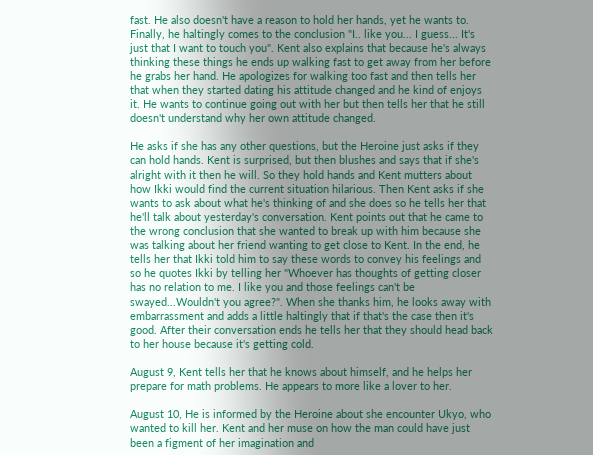fast. He also doesn't have a reason to hold her hands, yet he wants to. Finally, he haltingly comes to the conclusion "I.. like you... I guess... It's just that I want to touch you". Kent also explains that because he's always thinking these things he ends up walking fast to get away from her before he grabs her hand. He apologizes for walking too fast and then tells her that when they started dating his attitude changed and he kind of enjoys it. He wants to continue going out with her but then tells her that he still doesn't understand why her own attitude changed.

He asks if she has any other questions, but the Heroine just asks if they can hold hands. Kent is surprised, but then blushes and says that if she's alright with it then he will. So they hold hands and Kent mutters about how Ikki would find the current situation hilarious. Then Kent asks if she wants to ask about what he's thinking of and she does so he tells her that he'll talk about yesterday's conversation. Kent points out that he came to the wrong conclusion that she wanted to break up with him because she was talking about her friend wanting to get close to Kent. In the end, he tells her that Ikki told him to say these words to convey his feelings and so he quotes Ikki by telling her "Whoever has thoughts of getting closer has no relation to me. I like you and those feelings can't be swayed...Wouldn't you agree?". When she thanks him, he looks away with embarrassment and adds a little haltingly that if that's the case then it's good. After their conversation ends he tells her that they should head back to her house because it's getting cold.

August 9, Kent tells her that he knows about himself, and he helps her prepare for math problems. He appears to more like a lover to her.

August 10, He is informed by the Heroine about she encounter Ukyo, who wanted to kill her. Kent and her muse on how the man could have just been a figment of her imagination and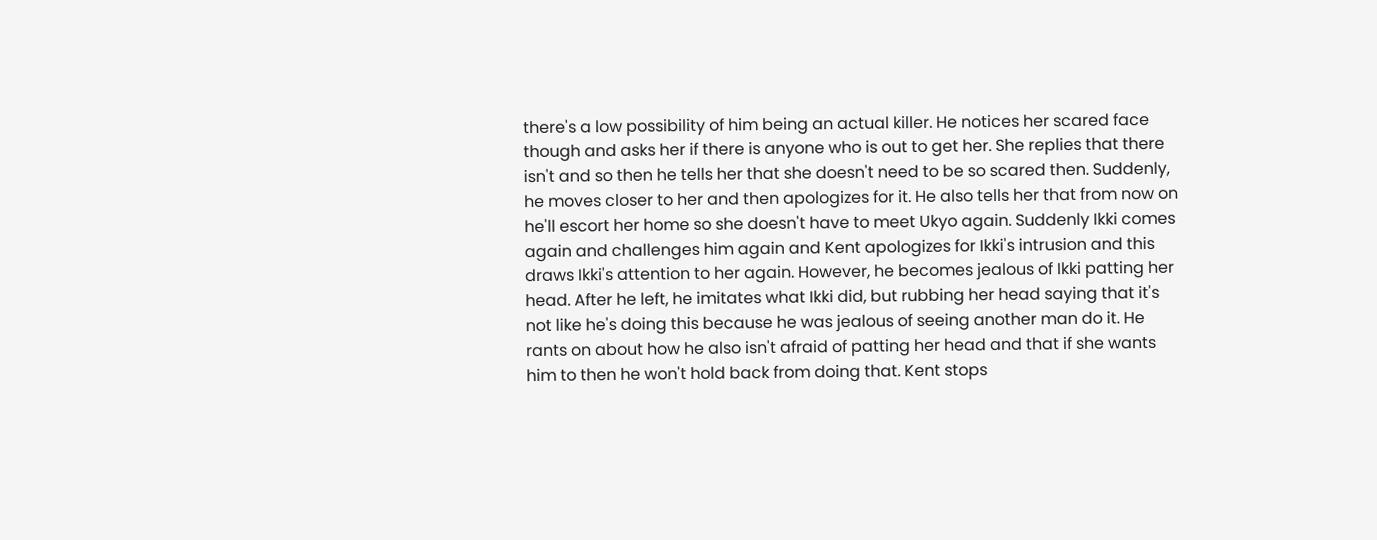there's a low possibility of him being an actual killer. He notices her scared face though and asks her if there is anyone who is out to get her. She replies that there isn't and so then he tells her that she doesn't need to be so scared then. Suddenly, he moves closer to her and then apologizes for it. He also tells her that from now on he'll escort her home so she doesn't have to meet Ukyo again. Suddenly Ikki comes again and challenges him again and Kent apologizes for Ikki's intrusion and this draws Ikki's attention to her again. However, he becomes jealous of Ikki patting her head. After he left, he imitates what Ikki did, but rubbing her head saying that it's not like he's doing this because he was jealous of seeing another man do it. He rants on about how he also isn't afraid of patting her head and that if she wants him to then he won't hold back from doing that. Kent stops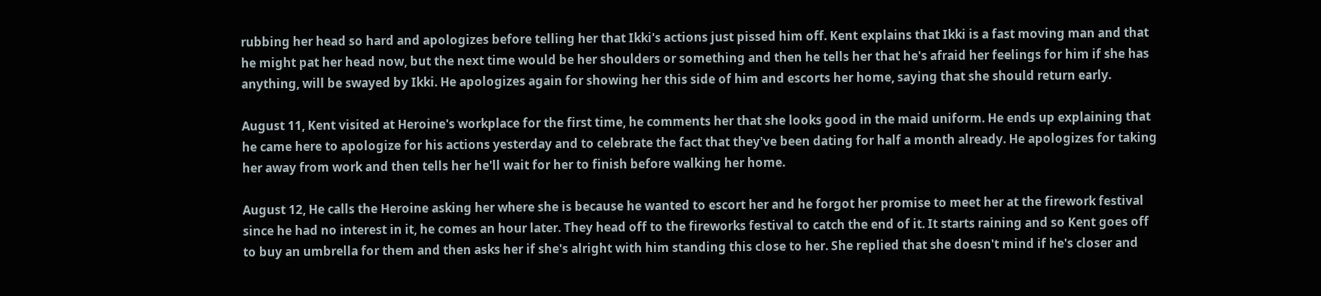rubbing her head so hard and apologizes before telling her that Ikki's actions just pissed him off. Kent explains that Ikki is a fast moving man and that he might pat her head now, but the next time would be her shoulders or something and then he tells her that he's afraid her feelings for him if she has anything, will be swayed by Ikki. He apologizes again for showing her this side of him and escorts her home, saying that she should return early.

August 11, Kent visited at Heroine's workplace for the first time, he comments her that she looks good in the maid uniform. He ends up explaining that he came here to apologize for his actions yesterday and to celebrate the fact that they've been dating for half a month already. He apologizes for taking her away from work and then tells her he'll wait for her to finish before walking her home.

August 12, He calls the Heroine asking her where she is because he wanted to escort her and he forgot her promise to meet her at the firework festival since he had no interest in it, he comes an hour later. They head off to the fireworks festival to catch the end of it. It starts raining and so Kent goes off to buy an umbrella for them and then asks her if she's alright with him standing this close to her. She replied that she doesn't mind if he's closer and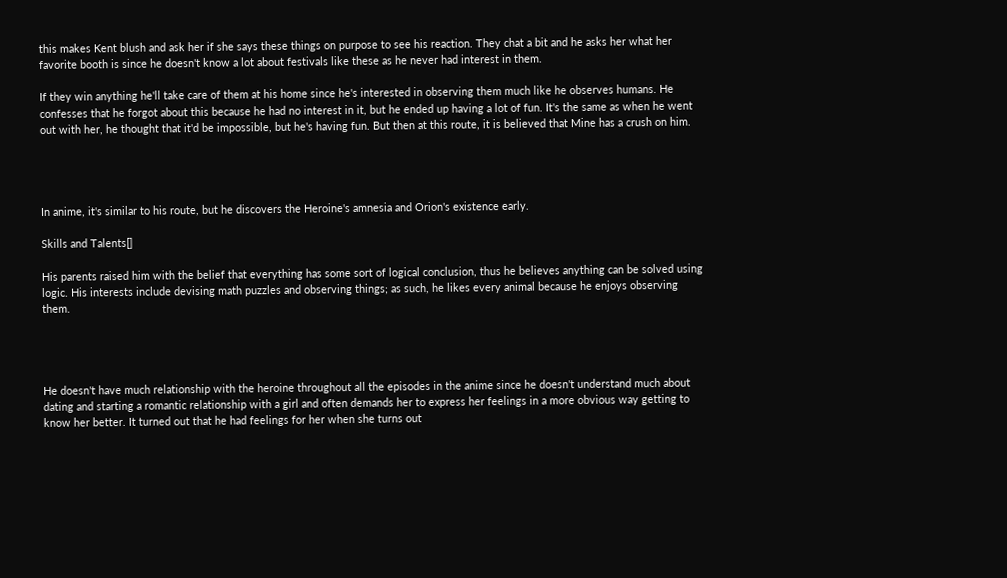this makes Kent blush and ask her if she says these things on purpose to see his reaction. They chat a bit and he asks her what her favorite booth is since he doesn't know a lot about festivals like these as he never had interest in them.

If they win anything he'll take care of them at his home since he's interested in observing them much like he observes humans. He confesses that he forgot about this because he had no interest in it, but he ended up having a lot of fun. It's the same as when he went out with her, he thought that it'd be impossible, but he's having fun. But then at this route, it is believed that Mine has a crush on him.




In anime, it's similar to his route, but he discovers the Heroine's amnesia and Orion's existence early.

Skills and Talents[]

His parents raised him with the belief that everything has some sort of logical conclusion, thus he believes anything can be solved using logic. His interests include devising math puzzles and observing things; as such, he likes every animal because he enjoys observing them.




He doesn't have much relationship with the heroine throughout all the episodes in the anime since he doesn't understand much about dating and starting a romantic relationship with a girl and often demands her to express her feelings in a more obvious way getting to know her better. It turned out that he had feelings for her when she turns out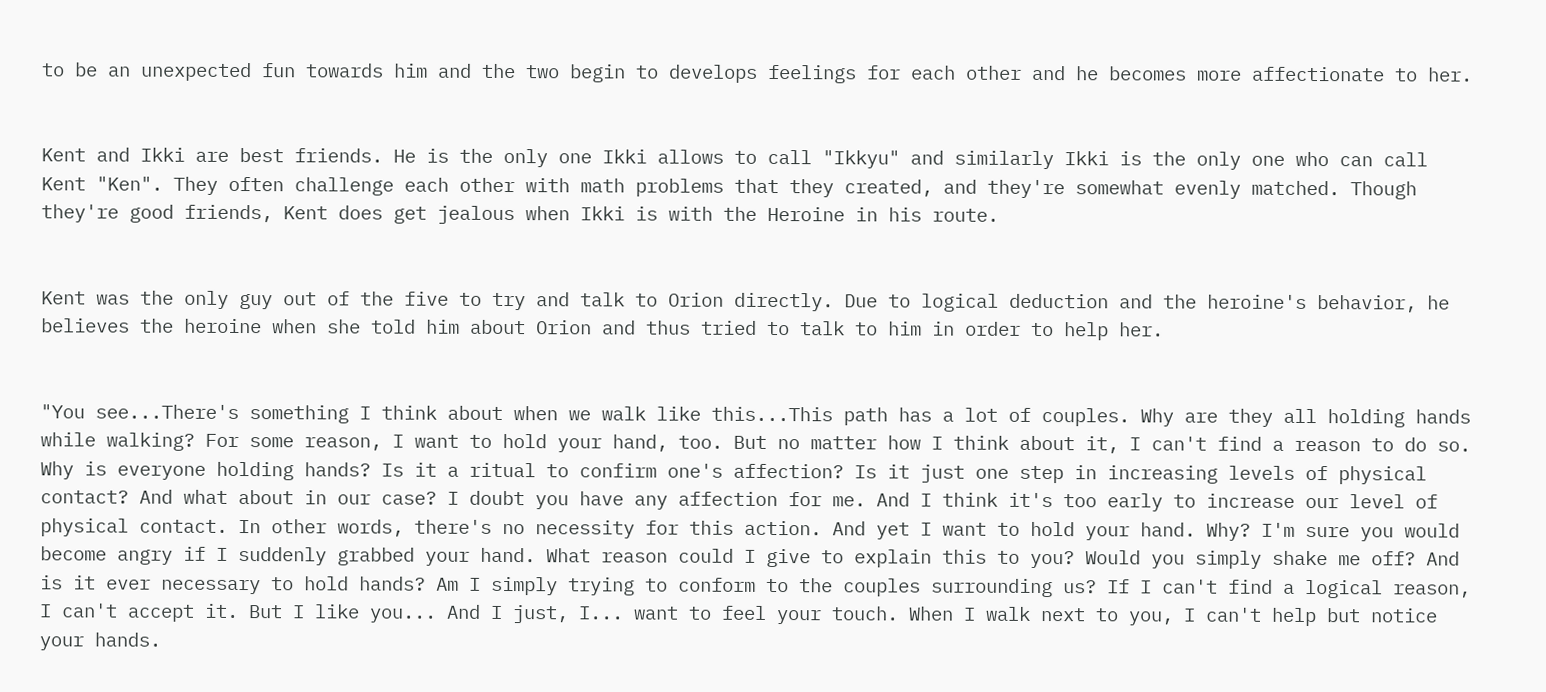to be an unexpected fun towards him and the two begin to develops feelings for each other and he becomes more affectionate to her.


Kent and Ikki are best friends. He is the only one Ikki allows to call "Ikkyu" and similarly Ikki is the only one who can call Kent "Ken". They often challenge each other with math problems that they created, and they're somewhat evenly matched. Though they're good friends, Kent does get jealous when Ikki is with the Heroine in his route.


Kent was the only guy out of the five to try and talk to Orion directly. Due to logical deduction and the heroine's behavior, he believes the heroine when she told him about Orion and thus tried to talk to him in order to help her.


"You see...There's something I think about when we walk like this...This path has a lot of couples. Why are they all holding hands while walking? For some reason, I want to hold your hand, too. But no matter how I think about it, I can't find a reason to do so. Why is everyone holding hands? Is it a ritual to confirm one's affection? Is it just one step in increasing levels of physical contact? And what about in our case? I doubt you have any affection for me. And I think it's too early to increase our level of physical contact. In other words, there's no necessity for this action. And yet I want to hold your hand. Why? I'm sure you would become angry if I suddenly grabbed your hand. What reason could I give to explain this to you? Would you simply shake me off? And is it ever necessary to hold hands? Am I simply trying to conform to the couples surrounding us? If I can't find a logical reason, I can't accept it. But I like you... And I just, I... want to feel your touch. When I walk next to you, I can't help but notice your hands.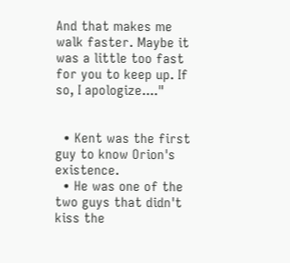And that makes me walk faster. Maybe it was a little too fast for you to keep up. If so, I apologize...."


  • Kent was the first guy to know Orion's existence.
  • He was one of the two guys that didn't kiss the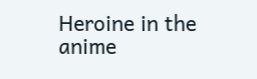Heroine in the anime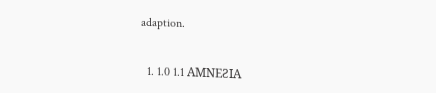adaption.


  1. 1.0 1.1 AMNEƧIA